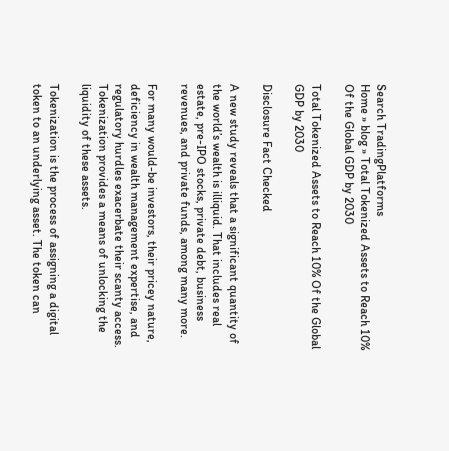Search TradingPlatforms
Home » blog » Total Tokenized Assets to Reach 10% Of the Global GDP by 2030

Total Tokenized Assets to Reach 10% Of the Global GDP by 2030

Disclosure Fact Checked

A new study reveals that a significant quantity of the world’s wealth is illiquid. That includes real estate, pre-IPO stocks, private debt, business revenues, and private funds, among many more.

For many would-be investors, their pricey nature, deficiency in wealth management expertise, and regulatory hurdles exacerbate their scanty access. Tokenization provides a means of unlocking the liquidity of these assets.

Tokenization is the process of assigning a digital token to an underlying asset. The token can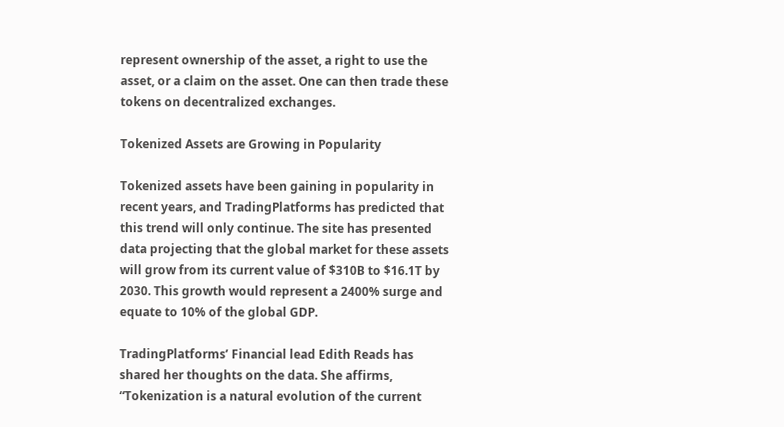represent ownership of the asset, a right to use the asset, or a claim on the asset. One can then trade these tokens on decentralized exchanges.

Tokenized Assets are Growing in Popularity

Tokenized assets have been gaining in popularity in recent years, and TradingPlatforms has predicted that this trend will only continue. The site has presented data projecting that the global market for these assets will grow from its current value of $310B to $16.1T by 2030. This growth would represent a 2400% surge and equate to 10% of the global GDP.

TradingPlatforms’ Financial lead Edith Reads has shared her thoughts on the data. She affirms, “Tokenization is a natural evolution of the current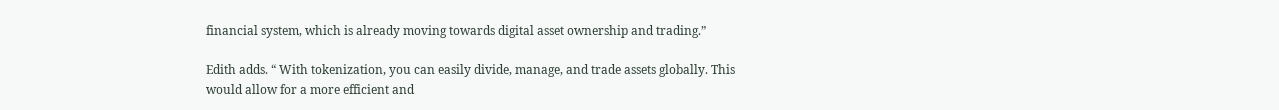financial system, which is already moving towards digital asset ownership and trading.”

Edith adds. “ With tokenization, you can easily divide, manage, and trade assets globally. This would allow for a more efficient and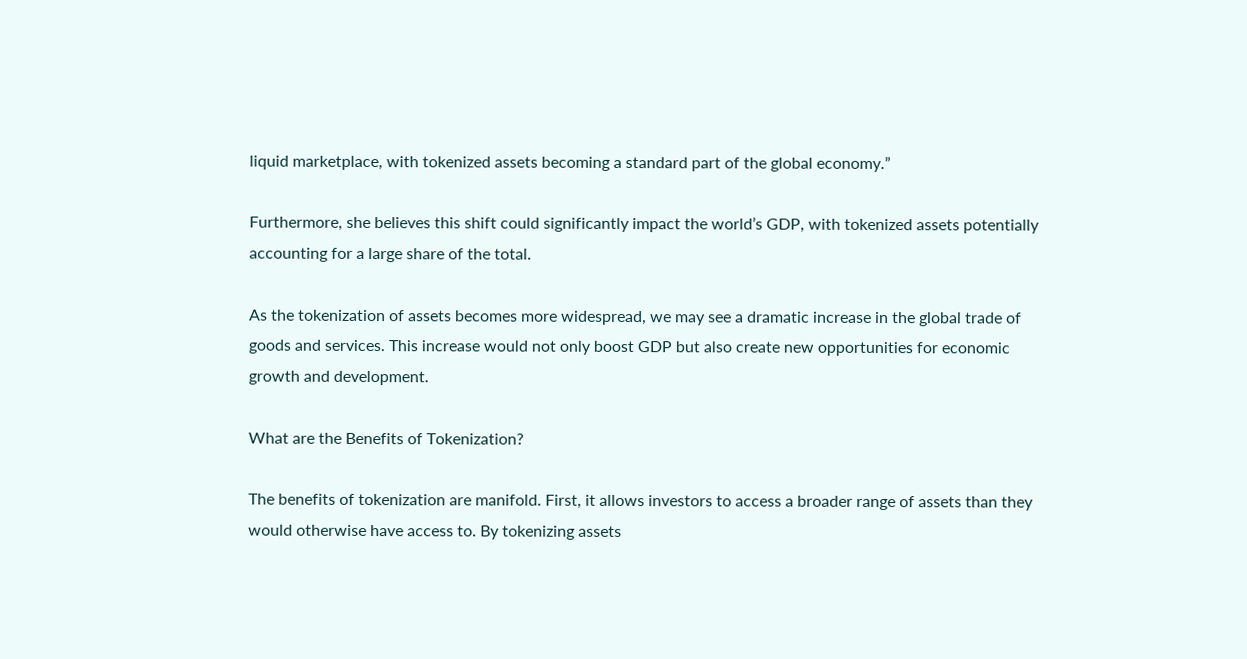liquid marketplace, with tokenized assets becoming a standard part of the global economy.”

Furthermore, she believes this shift could significantly impact the world’s GDP, with tokenized assets potentially accounting for a large share of the total.

As the tokenization of assets becomes more widespread, we may see a dramatic increase in the global trade of goods and services. This increase would not only boost GDP but also create new opportunities for economic growth and development.

What are the Benefits of Tokenization?

The benefits of tokenization are manifold. First, it allows investors to access a broader range of assets than they would otherwise have access to. By tokenizing assets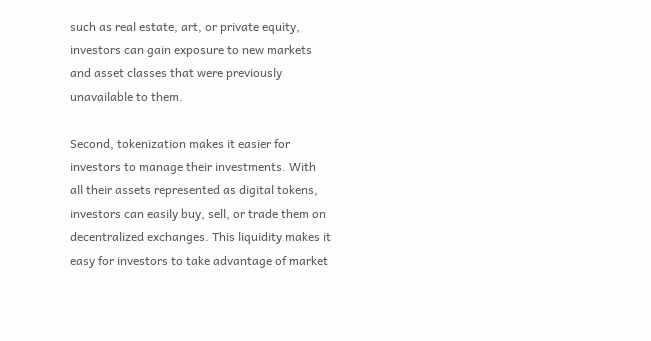such as real estate, art, or private equity, investors can gain exposure to new markets and asset classes that were previously unavailable to them.

Second, tokenization makes it easier for investors to manage their investments. With all their assets represented as digital tokens, investors can easily buy, sell, or trade them on decentralized exchanges. This liquidity makes it easy for investors to take advantage of market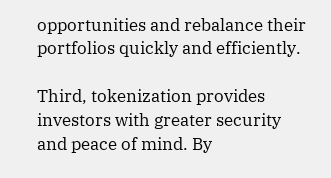opportunities and rebalance their portfolios quickly and efficiently.

Third, tokenization provides investors with greater security and peace of mind. By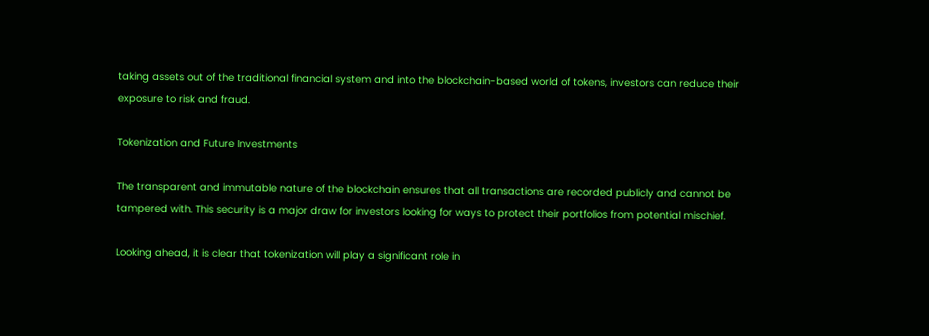taking assets out of the traditional financial system and into the blockchain-based world of tokens, investors can reduce their exposure to risk and fraud.

Tokenization and Future Investments

The transparent and immutable nature of the blockchain ensures that all transactions are recorded publicly and cannot be tampered with. This security is a major draw for investors looking for ways to protect their portfolios from potential mischief.

Looking ahead, it is clear that tokenization will play a significant role in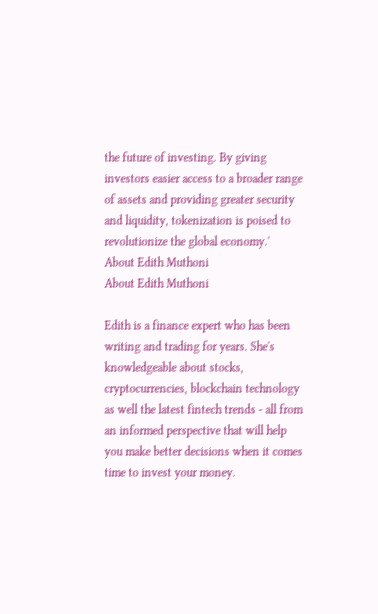the future of investing. By giving investors easier access to a broader range of assets and providing greater security and liquidity, tokenization is poised to revolutionize the global economy.'
About Edith Muthoni
About Edith Muthoni

Edith is a finance expert who has been writing and trading for years. She's knowledgeable about stocks, cryptocurrencies, blockchain technology as well the latest fintech trends - all from an informed perspective that will help you make better decisions when it comes time to invest your money.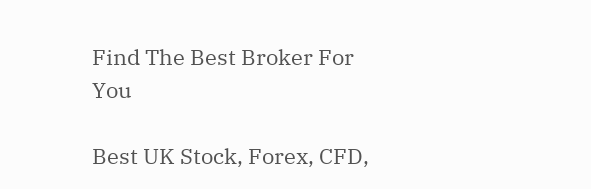Find The Best Broker For You

Best UK Stock, Forex, CFD,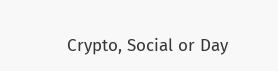Crypto, Social or Day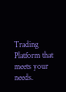Trading Platform that meets your needs.